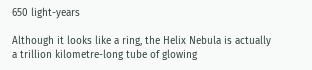650 light-years

Although it looks like a ring, the Helix Nebula is actually a trillion kilometre-long tube of glowing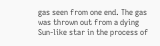gas seen from one end. The gas was thrown out from a dying Sun-like star in the process of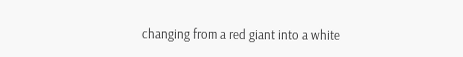changing from a red giant into a white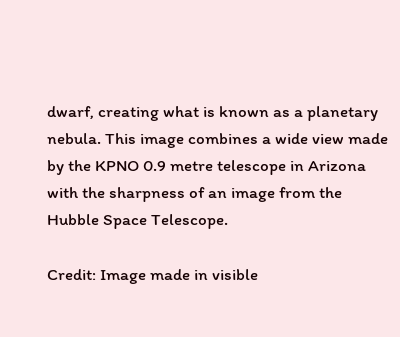dwarf, creating what is known as a planetary nebula. This image combines a wide view made by the KPNO 0.9 metre telescope in Arizona with the sharpness of an image from the Hubble Space Telescope.

Credit: Image made in visible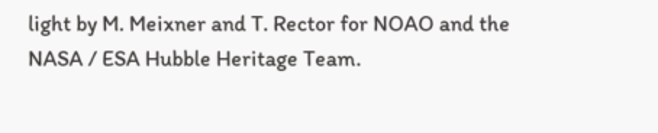light by M. Meixner and T. Rector for NOAO and the NASA / ESA Hubble Heritage Team.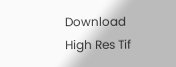Download High Res Tif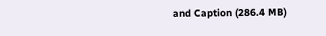and Caption (286.4 MB)